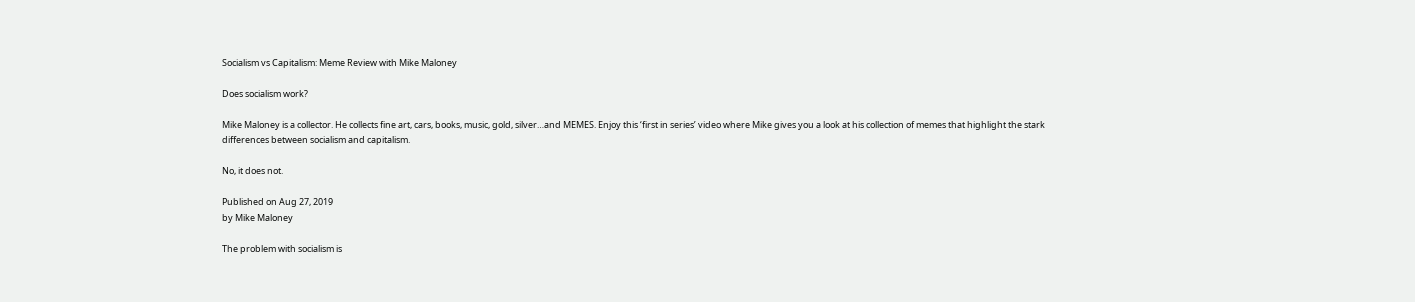Socialism vs Capitalism: Meme Review with Mike Maloney

Does socialism work?

Mike Maloney is a collector. He collects fine art, cars, books, music, gold, silver…and MEMES. Enjoy this ‘first in series’ video where Mike gives you a look at his collection of memes that highlight the stark differences between socialism and capitalism.

No, it does not.

Published on Aug 27, 2019
by Mike Maloney

The problem with socialism is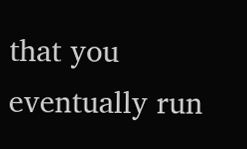that you eventually run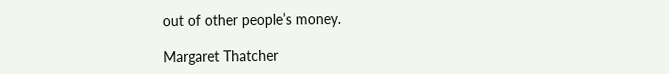out of other people’s money.

Margaret Thatcher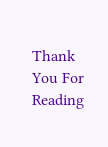Thank You For Reading